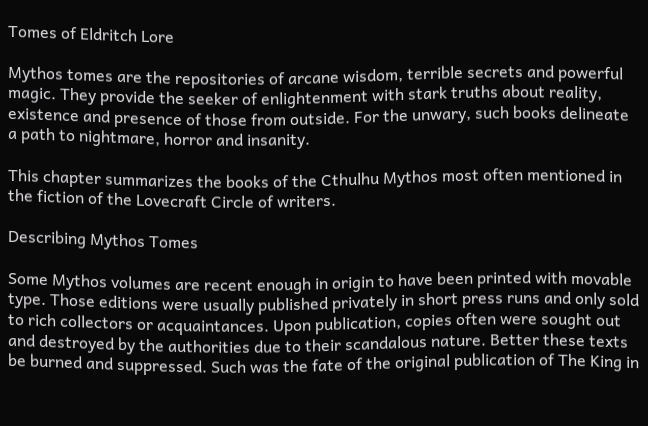Tomes of Eldritch Lore

Mythos tomes are the repositories of arcane wisdom, terrible secrets and powerful magic. They provide the seeker of enlightenment with stark truths about reality, existence and presence of those from outside. For the unwary, such books delineate a path to nightmare, horror and insanity.

This chapter summarizes the books of the Cthulhu Mythos most often mentioned in the fiction of the Lovecraft Circle of writers.

Describing Mythos Tomes

Some Mythos volumes are recent enough in origin to have been printed with movable type. Those editions were usually published privately in short press runs and only sold to rich collectors or acquaintances. Upon publication, copies often were sought out and destroyed by the authorities due to their scandalous nature. Better these texts be burned and suppressed. Such was the fate of the original publication of The King in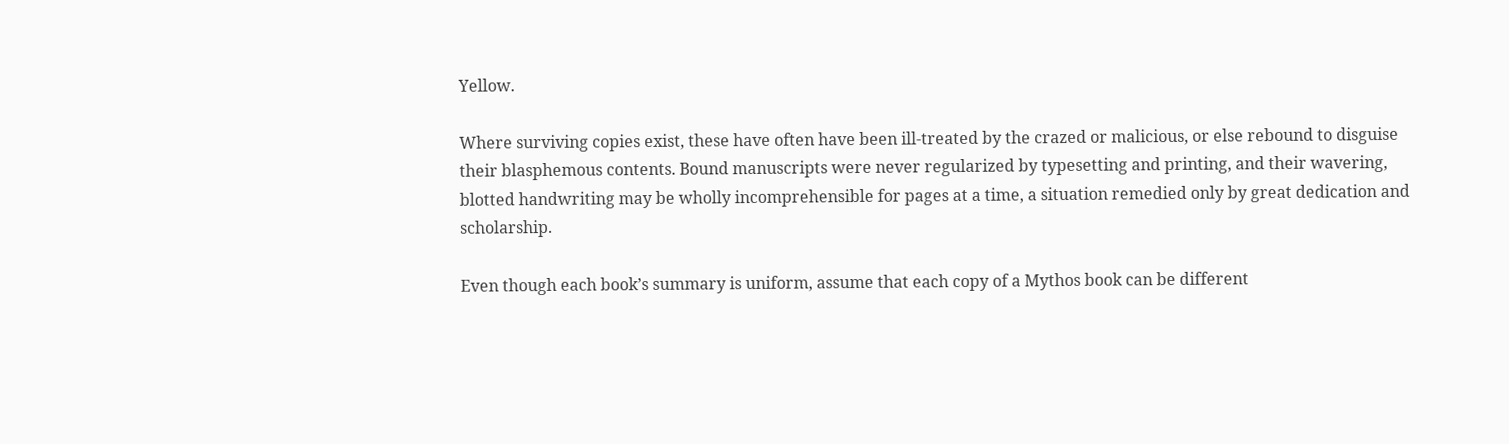Yellow.

Where surviving copies exist, these have often have been ill-treated by the crazed or malicious, or else rebound to disguise their blasphemous contents. Bound manuscripts were never regularized by typesetting and printing, and their wavering, blotted handwriting may be wholly incomprehensible for pages at a time, a situation remedied only by great dedication and scholarship.

Even though each book’s summary is uniform, assume that each copy of a Mythos book can be different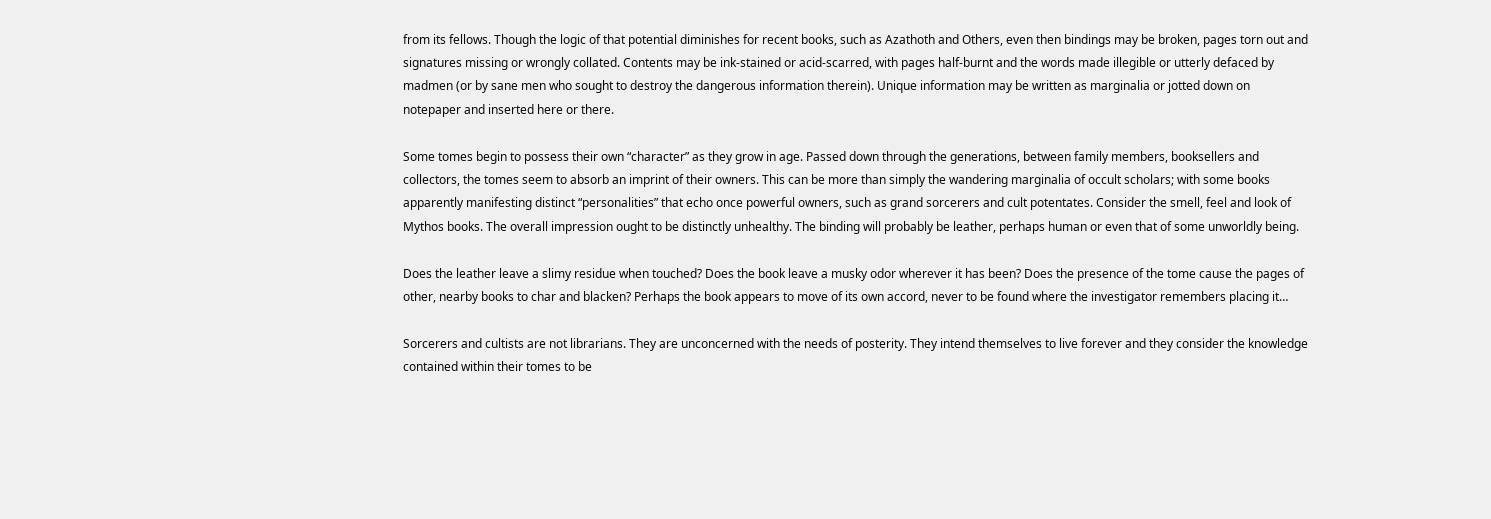from its fellows. Though the logic of that potential diminishes for recent books, such as Azathoth and Others, even then bindings may be broken, pages torn out and signatures missing or wrongly collated. Contents may be ink-stained or acid-scarred, with pages half-burnt and the words made illegible or utterly defaced by madmen (or by sane men who sought to destroy the dangerous information therein). Unique information may be written as marginalia or jotted down on notepaper and inserted here or there.

Some tomes begin to possess their own “character” as they grow in age. Passed down through the generations, between family members, booksellers and collectors, the tomes seem to absorb an imprint of their owners. This can be more than simply the wandering marginalia of occult scholars; with some books apparently manifesting distinct “personalities” that echo once powerful owners, such as grand sorcerers and cult potentates. Consider the smell, feel and look of Mythos books. The overall impression ought to be distinctly unhealthy. The binding will probably be leather, perhaps human or even that of some unworldly being.

Does the leather leave a slimy residue when touched? Does the book leave a musky odor wherever it has been? Does the presence of the tome cause the pages of other, nearby books to char and blacken? Perhaps the book appears to move of its own accord, never to be found where the investigator remembers placing it…

Sorcerers and cultists are not librarians. They are unconcerned with the needs of posterity. They intend themselves to live forever and they consider the knowledge contained within their tomes to be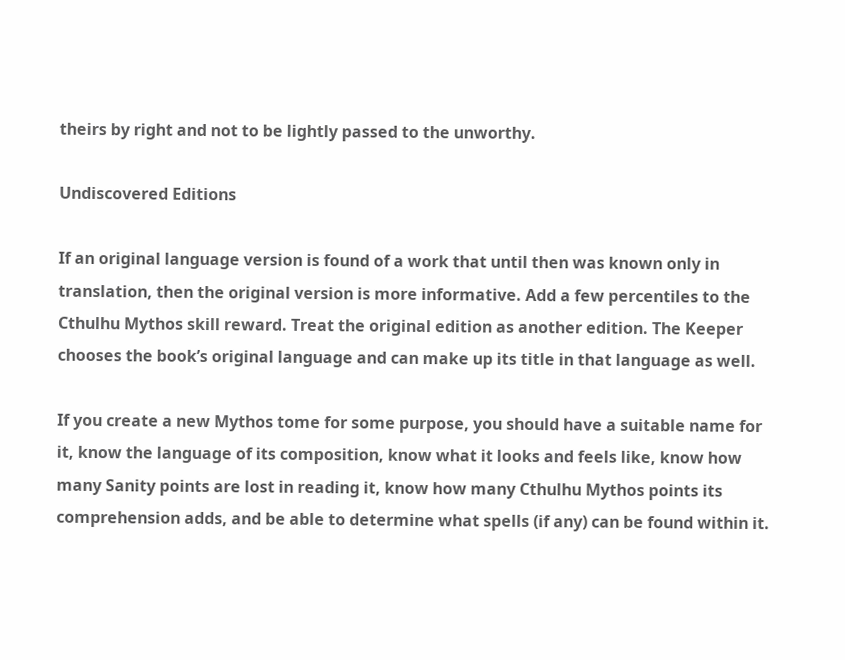theirs by right and not to be lightly passed to the unworthy.

Undiscovered Editions

If an original language version is found of a work that until then was known only in translation, then the original version is more informative. Add a few percentiles to the Cthulhu Mythos skill reward. Treat the original edition as another edition. The Keeper chooses the book’s original language and can make up its title in that language as well.

If you create a new Mythos tome for some purpose, you should have a suitable name for it, know the language of its composition, know what it looks and feels like, know how many Sanity points are lost in reading it, know how many Cthulhu Mythos points its comprehension adds, and be able to determine what spells (if any) can be found within it.